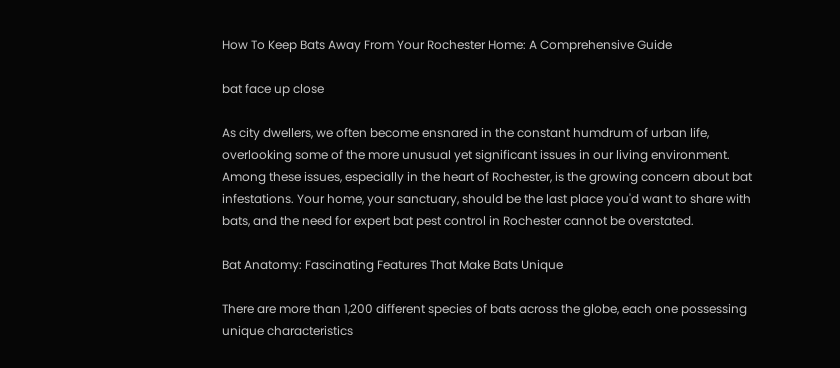How To Keep Bats Away From Your Rochester Home: A Comprehensive Guide

bat face up close

As city dwellers, we often become ensnared in the constant humdrum of urban life, overlooking some of the more unusual yet significant issues in our living environment. Among these issues, especially in the heart of Rochester, is the growing concern about bat infestations. Your home, your sanctuary, should be the last place you'd want to share with bats, and the need for expert bat pest control in Rochester cannot be overstated.

Bat Anatomy: Fascinating Features That Make Bats Unique

There are more than 1,200 different species of bats across the globe, each one possessing unique characteristics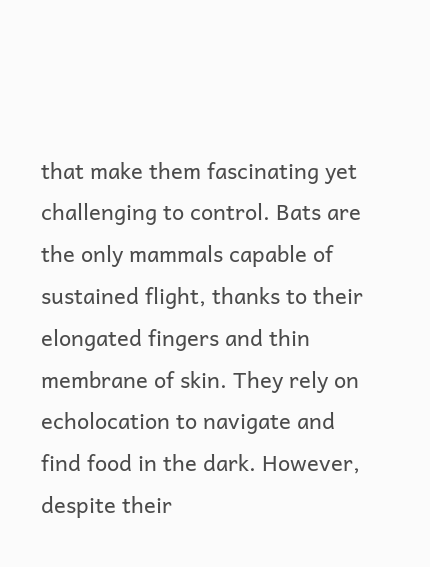that make them fascinating yet challenging to control. Bats are the only mammals capable of sustained flight, thanks to their elongated fingers and thin membrane of skin. They rely on echolocation to navigate and find food in the dark. However, despite their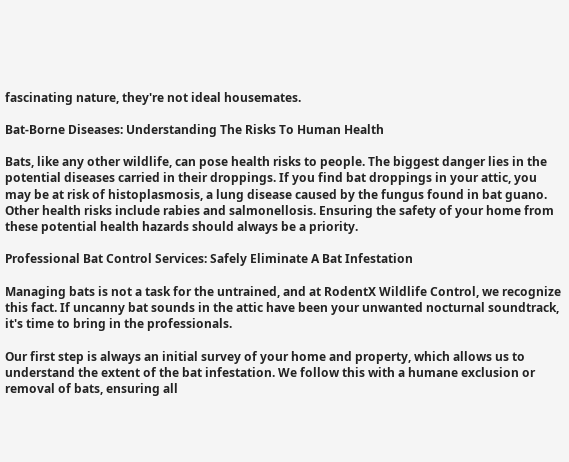fascinating nature, they're not ideal housemates.

Bat-Borne Diseases: Understanding The Risks To Human Health

Bats, like any other wildlife, can pose health risks to people. The biggest danger lies in the potential diseases carried in their droppings. If you find bat droppings in your attic, you may be at risk of histoplasmosis, a lung disease caused by the fungus found in bat guano. Other health risks include rabies and salmonellosis. Ensuring the safety of your home from these potential health hazards should always be a priority.

Professional Bat Control Services: Safely Eliminate A Bat Infestation

Managing bats is not a task for the untrained, and at RodentX Wildlife Control, we recognize this fact. If uncanny bat sounds in the attic have been your unwanted nocturnal soundtrack, it's time to bring in the professionals.

Our first step is always an initial survey of your home and property, which allows us to understand the extent of the bat infestation. We follow this with a humane exclusion or removal of bats, ensuring all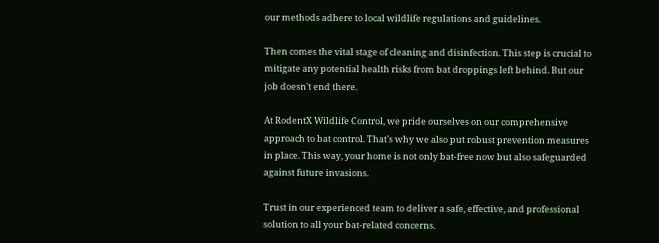our methods adhere to local wildlife regulations and guidelines.

Then comes the vital stage of cleaning and disinfection. This step is crucial to mitigate any potential health risks from bat droppings left behind. But our job doesn't end there.

At RodentX Wildlife Control, we pride ourselves on our comprehensive approach to bat control. That's why we also put robust prevention measures in place. This way, your home is not only bat-free now but also safeguarded against future invasions.

Trust in our experienced team to deliver a safe, effective, and professional solution to all your bat-related concerns.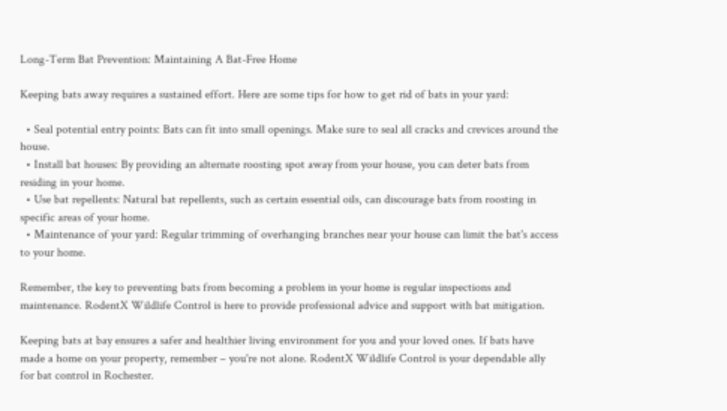Long-Term Bat Prevention: Maintaining A Bat-Free Home

Keeping bats away requires a sustained effort. Here are some tips for how to get rid of bats in your yard:

  • Seal potential entry points: Bats can fit into small openings. Make sure to seal all cracks and crevices around the house.
  • Install bat houses: By providing an alternate roosting spot away from your house, you can deter bats from residing in your home.
  • Use bat repellents: Natural bat repellents, such as certain essential oils, can discourage bats from roosting in specific areas of your home.
  • Maintenance of your yard: Regular trimming of overhanging branches near your house can limit the bat's access to your home.

Remember, the key to preventing bats from becoming a problem in your home is regular inspections and maintenance. RodentX Wildlife Control is here to provide professional advice and support with bat mitigation.

Keeping bats at bay ensures a safer and healthier living environment for you and your loved ones. If bats have made a home on your property, remember – you're not alone. RodentX Wildlife Control is your dependable ally for bat control in Rochester.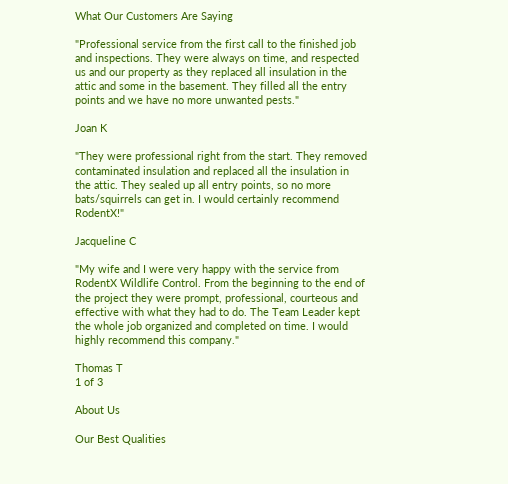What Our Customers Are Saying

"Professional service from the first call to the finished job and inspections. They were always on time, and respected us and our property as they replaced all insulation in the attic and some in the basement. They filled all the entry points and we have no more unwanted pests."

Joan K

"They were professional right from the start. They removed contaminated insulation and replaced all the insulation in the attic. They sealed up all entry points, so no more bats/squirrels can get in. I would certainly recommend RodentX!"

Jacqueline C

"My wife and I were very happy with the service from RodentX Wildlife Control. From the beginning to the end of the project they were prompt, professional, courteous and effective with what they had to do. The Team Leader kept the whole job organized and completed on time. I would highly recommend this company."

Thomas T
1 of 3

About Us

Our Best Qualities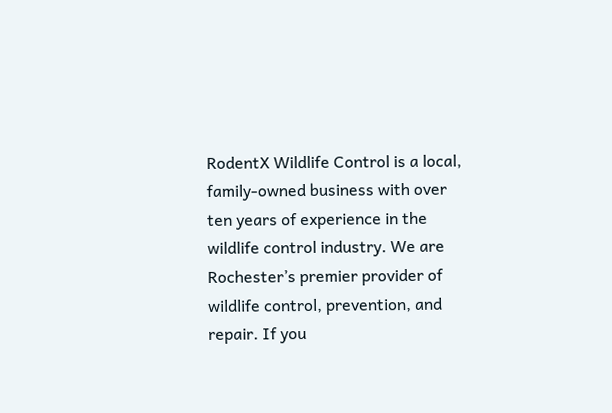RodentX Wildlife Control is a local, family-owned business with over ten years of experience in the wildlife control industry. We are Rochester’s premier provider of wildlife control, prevention, and repair. If you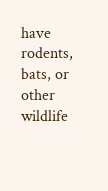have rodents, bats, or other wildlife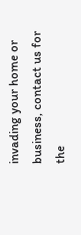invading your home or business, contact us for the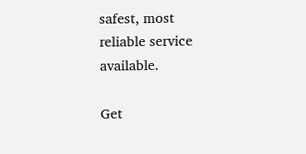safest, most reliable service available.

Get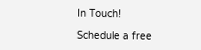In Touch!

Schedule a free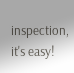inspection, it's easy!